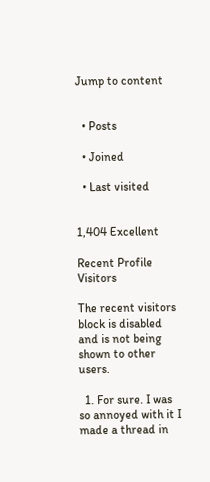Jump to content


  • Posts

  • Joined

  • Last visited


1,404 Excellent

Recent Profile Visitors

The recent visitors block is disabled and is not being shown to other users.

  1. For sure. I was so annoyed with it I made a thread in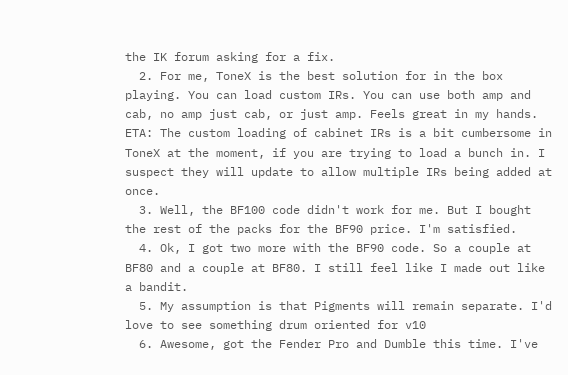the IK forum asking for a fix.
  2. For me, ToneX is the best solution for in the box playing. You can load custom IRs. You can use both amp and cab, no amp just cab, or just amp. Feels great in my hands. ETA: The custom loading of cabinet IRs is a bit cumbersome in ToneX at the moment, if you are trying to load a bunch in. I suspect they will update to allow multiple IRs being added at once.
  3. Well, the BF100 code didn't work for me. But I bought the rest of the packs for the BF90 price. I'm satisfied.
  4. Ok, I got two more with the BF90 code. So a couple at BF80 and a couple at BF80. I still feel like I made out like a bandit.
  5. My assumption is that Pigments will remain separate. I'd love to see something drum oriented for v10
  6. Awesome, got the Fender Pro and Dumble this time. I've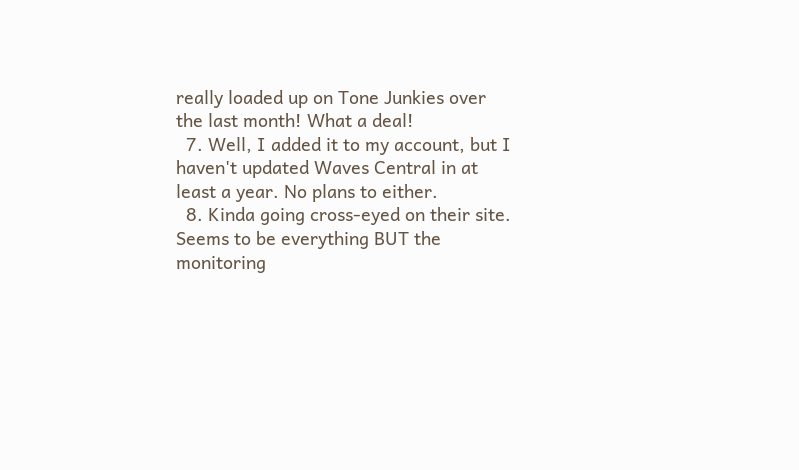really loaded up on Tone Junkies over the last month! What a deal!
  7. Well, I added it to my account, but I haven't updated Waves Central in at least a year. No plans to either.
  8. Kinda going cross-eyed on their site. Seems to be everything BUT the monitoring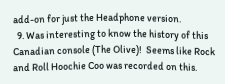add-on for just the Headphone version.
  9. Was interesting to know the history of this Canadian console (The Olive)!  Seems like Rock and Roll Hoochie Coo was recorded on this.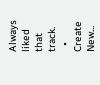Always liked that track.
  • Create New...